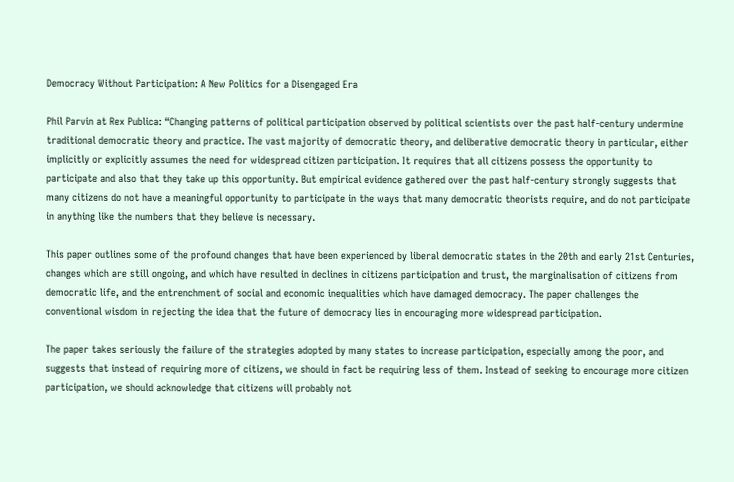Democracy Without Participation: A New Politics for a Disengaged Era

Phil Parvin at Rex Publica: “Changing patterns of political participation observed by political scientists over the past half-century undermine traditional democratic theory and practice. The vast majority of democratic theory, and deliberative democratic theory in particular, either implicitly or explicitly assumes the need for widespread citizen participation. It requires that all citizens possess the opportunity to participate and also that they take up this opportunity. But empirical evidence gathered over the past half-century strongly suggests that many citizens do not have a meaningful opportunity to participate in the ways that many democratic theorists require, and do not participate in anything like the numbers that they believe is necessary.

This paper outlines some of the profound changes that have been experienced by liberal democratic states in the 20th and early 21st Centuries, changes which are still ongoing, and which have resulted in declines in citizens participation and trust, the marginalisation of citizens from democratic life, and the entrenchment of social and economic inequalities which have damaged democracy. The paper challenges the conventional wisdom in rejecting the idea that the future of democracy lies in encouraging more widespread participation.

The paper takes seriously the failure of the strategies adopted by many states to increase participation, especially among the poor, and suggests that instead of requiring more of citizens, we should in fact be requiring less of them. Instead of seeking to encourage more citizen participation, we should acknowledge that citizens will probably not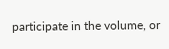participate in the volume, or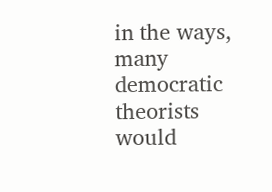in the ways, many democratic theorists would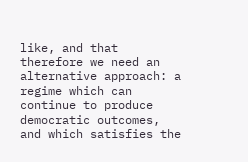like, and that therefore we need an alternative approach: a regime which can continue to produce democratic outcomes, and which satisfies the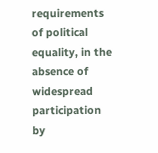requirements of political equality, in the absence of widespread participation by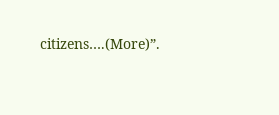citizens….(More)”.